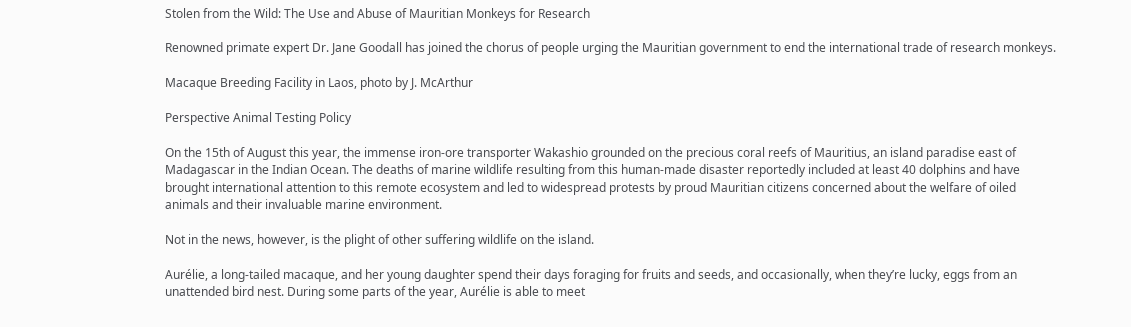Stolen from the Wild: The Use and Abuse of Mauritian Monkeys for Research

Renowned primate expert Dr. Jane Goodall has joined the chorus of people urging the Mauritian government to end the international trade of research monkeys.

Macaque Breeding Facility in Laos, photo by J. McArthur

Perspective Animal Testing Policy

On the 15th of August this year, the immense iron-ore transporter Wakashio grounded on the precious coral reefs of Mauritius, an island paradise east of Madagascar in the Indian Ocean. The deaths of marine wildlife resulting from this human-made disaster reportedly included at least 40 dolphins and have brought international attention to this remote ecosystem and led to widespread protests by proud Mauritian citizens concerned about the welfare of oiled animals and their invaluable marine environment.

Not in the news, however, is the plight of other suffering wildlife on the island.

Aurélie, a long-tailed macaque, and her young daughter spend their days foraging for fruits and seeds, and occasionally, when they’re lucky, eggs from an unattended bird nest. During some parts of the year, Aurélie is able to meet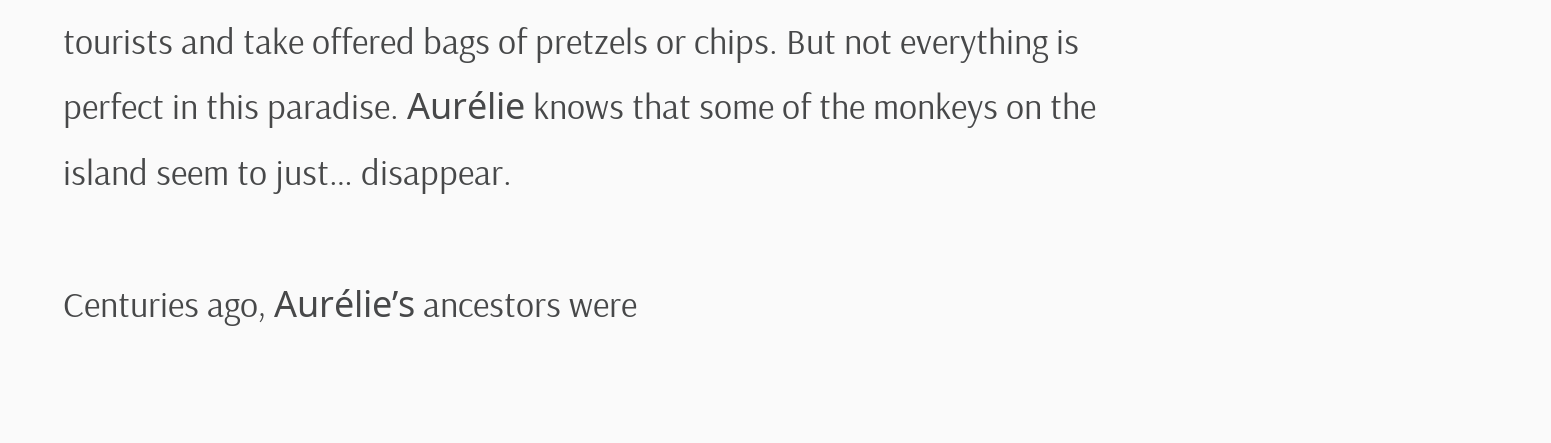tourists and take offered bags of pretzels or chips. But not everything is perfect in this paradise. Aurélie knows that some of the monkeys on the island seem to just… disappear.

Centuries ago, Aurélie’s ancestors were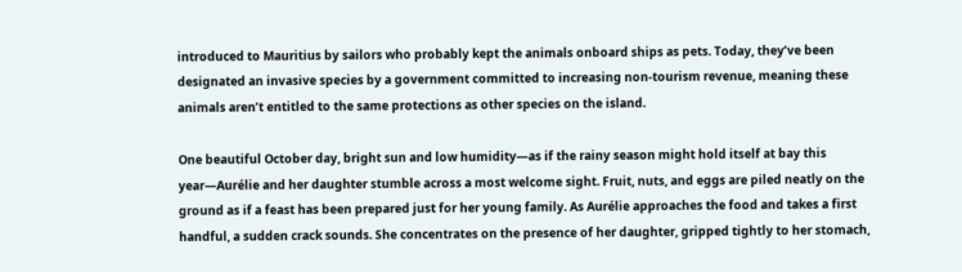introduced to Mauritius by sailors who probably kept the animals onboard ships as pets. Today, they’ve been designated an invasive species by a government committed to increasing non-tourism revenue, meaning these animals aren’t entitled to the same protections as other species on the island.

One beautiful October day, bright sun and low humidity—as if the rainy season might hold itself at bay this year—Aurélie and her daughter stumble across a most welcome sight. Fruit, nuts, and eggs are piled neatly on the ground as if a feast has been prepared just for her young family. As Aurélie approaches the food and takes a first handful, a sudden crack sounds. She concentrates on the presence of her daughter, gripped tightly to her stomach,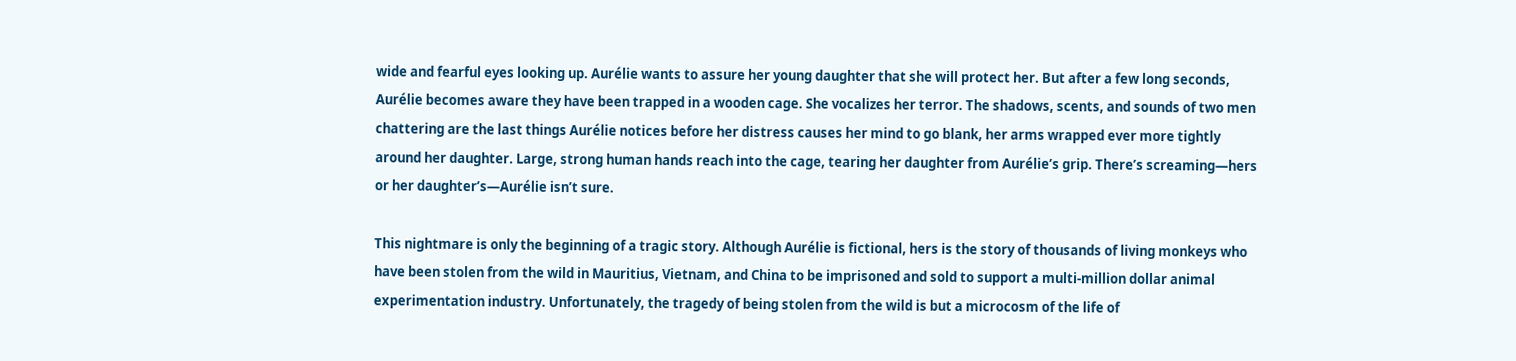wide and fearful eyes looking up. Aurélie wants to assure her young daughter that she will protect her. But after a few long seconds, Aurélie becomes aware they have been trapped in a wooden cage. She vocalizes her terror. The shadows, scents, and sounds of two men chattering are the last things Aurélie notices before her distress causes her mind to go blank, her arms wrapped ever more tightly around her daughter. Large, strong human hands reach into the cage, tearing her daughter from Aurélie’s grip. There’s screaming—hers or her daughter’s—Aurélie isn’t sure.

This nightmare is only the beginning of a tragic story. Although Aurélie is fictional, hers is the story of thousands of living monkeys who have been stolen from the wild in Mauritius, Vietnam, and China to be imprisoned and sold to support a multi-million dollar animal experimentation industry. Unfortunately, the tragedy of being stolen from the wild is but a microcosm of the life of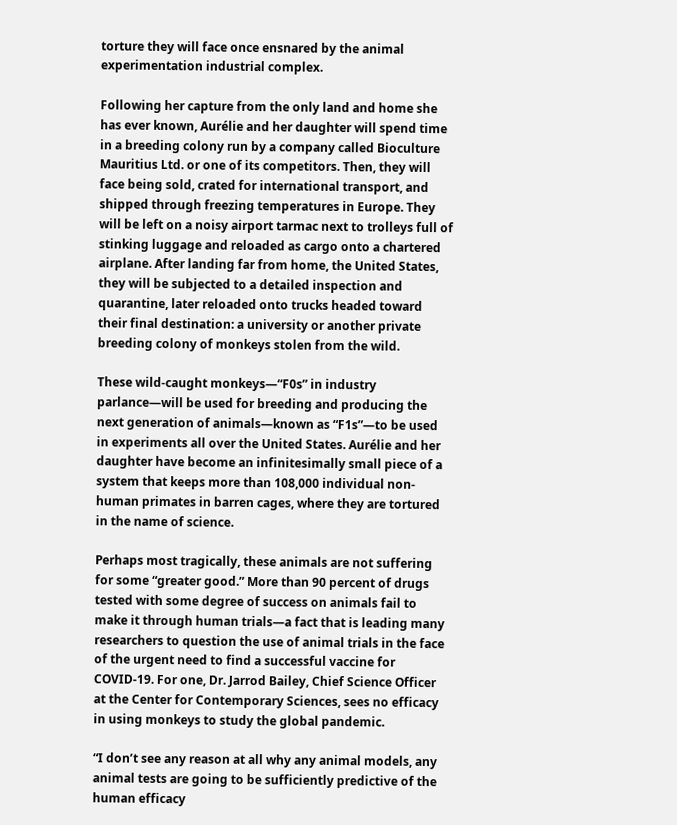torture they will face once ensnared by the animal experimentation industrial complex.

Following her capture from the only land and home she has ever known, Aurélie and her daughter will spend time in a breeding colony run by a company called Bioculture Mauritius Ltd. or one of its competitors. Then, they will face being sold, crated for international transport, and shipped through freezing temperatures in Europe. They will be left on a noisy airport tarmac next to trolleys full of stinking luggage and reloaded as cargo onto a chartered airplane. After landing far from home, the United States, they will be subjected to a detailed inspection and quarantine, later reloaded onto trucks headed toward their final destination: a university or another private breeding colony of monkeys stolen from the wild.

These wild-caught monkeys—“F0s” in industry parlance—will be used for breeding and producing the next generation of animals—known as “F1s”—to be used in experiments all over the United States. Aurélie and her daughter have become an infinitesimally small piece of a system that keeps more than 108,000 individual non-human primates in barren cages, where they are tortured in the name of science.

Perhaps most tragically, these animals are not suffering for some “greater good.” More than 90 percent of drugs tested with some degree of success on animals fail to make it through human trials—a fact that is leading many researchers to question the use of animal trials in the face of the urgent need to find a successful vaccine for COVID-19. For one, Dr. Jarrod Bailey, Chief Science Officer at the Center for Contemporary Sciences, sees no efficacy in using monkeys to study the global pandemic.

“I don’t see any reason at all why any animal models, any animal tests are going to be sufficiently predictive of the human efficacy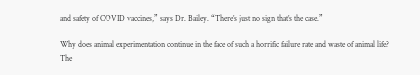and safety of COVID vaccines,” says Dr. Bailey. “There’s just no sign that’s the case.”

Why does animal experimentation continue in the face of such a horrific failure rate and waste of animal life? The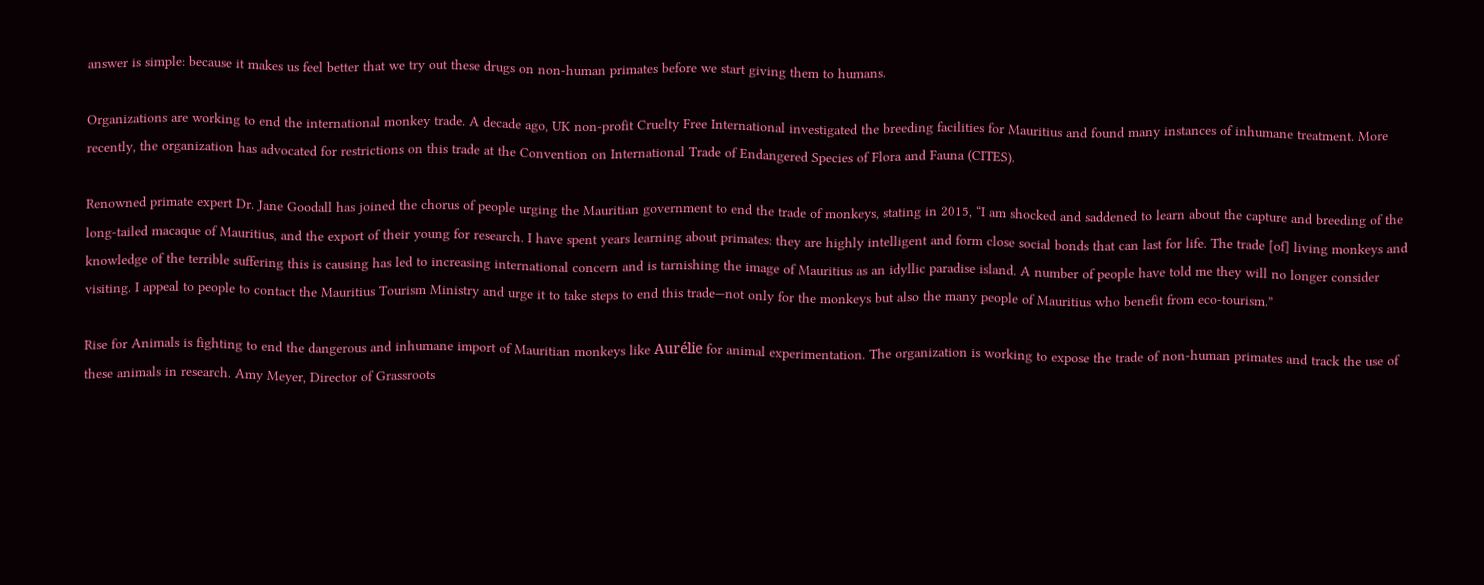answer is simple: because it makes us feel better that we try out these drugs on non-human primates before we start giving them to humans.

Organizations are working to end the international monkey trade. A decade ago, UK non-profit Cruelty Free International investigated the breeding facilities for Mauritius and found many instances of inhumane treatment. More recently, the organization has advocated for restrictions on this trade at the Convention on International Trade of Endangered Species of Flora and Fauna (CITES).

Renowned primate expert Dr. Jane Goodall has joined the chorus of people urging the Mauritian government to end the trade of monkeys, stating in 2015, “I am shocked and saddened to learn about the capture and breeding of the long-tailed macaque of Mauritius, and the export of their young for research. I have spent years learning about primates: they are highly intelligent and form close social bonds that can last for life. The trade [of] living monkeys and knowledge of the terrible suffering this is causing has led to increasing international concern and is tarnishing the image of Mauritius as an idyllic paradise island. A number of people have told me they will no longer consider visiting. I appeal to people to contact the Mauritius Tourism Ministry and urge it to take steps to end this trade—not only for the monkeys but also the many people of Mauritius who benefit from eco-tourism.”

Rise for Animals is fighting to end the dangerous and inhumane import of Mauritian monkeys like Aurélie for animal experimentation. The organization is working to expose the trade of non-human primates and track the use of these animals in research. Amy Meyer, Director of Grassroots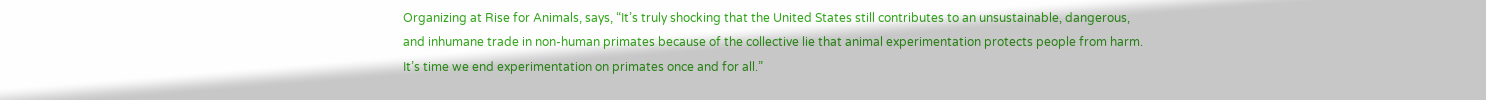Organizing at Rise for Animals, says, “It’s truly shocking that the United States still contributes to an unsustainable, dangerous, and inhumane trade in non-human primates because of the collective lie that animal experimentation protects people from harm. It’s time we end experimentation on primates once and for all.”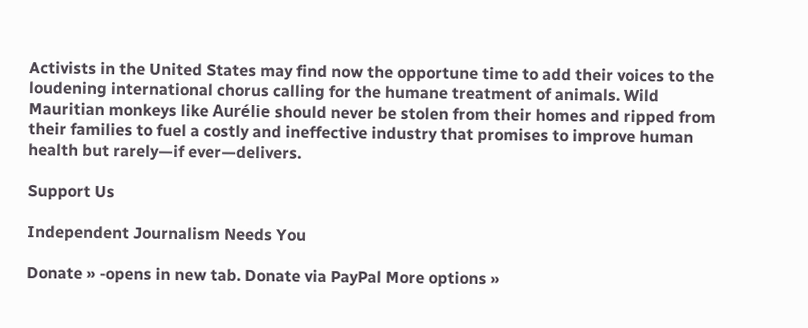Activists in the United States may find now the opportune time to add their voices to the loudening international chorus calling for the humane treatment of animals. Wild Mauritian monkeys like Aurélie should never be stolen from their homes and ripped from their families to fuel a costly and ineffective industry that promises to improve human health but rarely—if ever—delivers.

Support Us

Independent Journalism Needs You

Donate » -opens in new tab. Donate via PayPal More options »